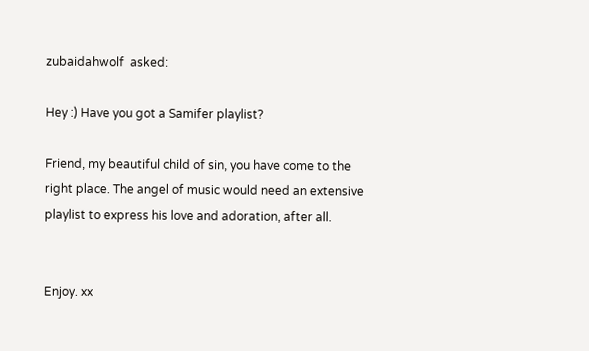zubaidahwolf  asked:

Hey :) Have you got a Samifer playlist?

Friend, my beautiful child of sin, you have come to the right place. The angel of music would need an extensive playlist to express his love and adoration, after all.


Enjoy. xx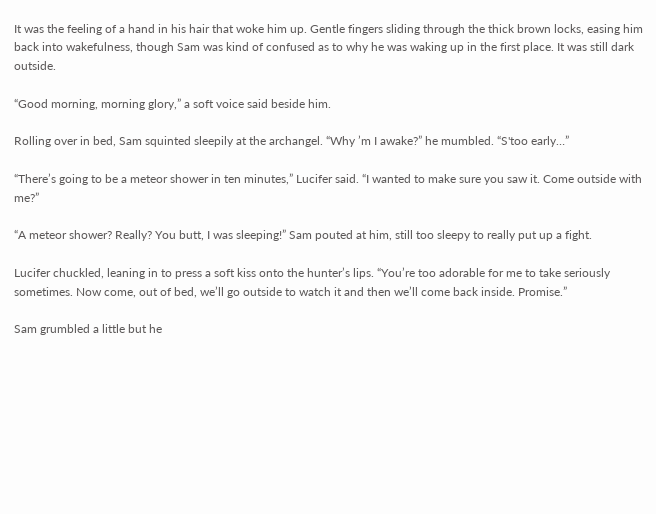It was the feeling of a hand in his hair that woke him up. Gentle fingers sliding through the thick brown locks, easing him back into wakefulness, though Sam was kind of confused as to why he was waking up in the first place. It was still dark outside.

“Good morning, morning glory,” a soft voice said beside him.

Rolling over in bed, Sam squinted sleepily at the archangel. “Why ’m I awake?” he mumbled. “S'too early…”

“There’s going to be a meteor shower in ten minutes,” Lucifer said. “I wanted to make sure you saw it. Come outside with me?”

“A meteor shower? Really? You butt, I was sleeping!” Sam pouted at him, still too sleepy to really put up a fight.

Lucifer chuckled, leaning in to press a soft kiss onto the hunter’s lips. “You’re too adorable for me to take seriously sometimes. Now come, out of bed, we’ll go outside to watch it and then we’ll come back inside. Promise.”

Sam grumbled a little but he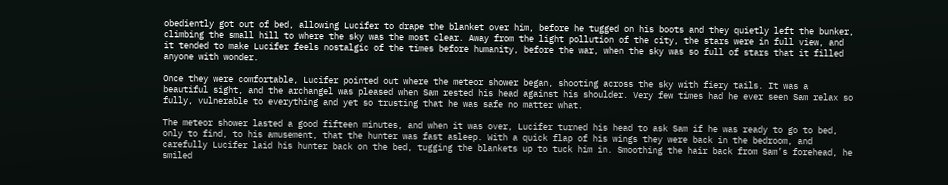obediently got out of bed, allowing Lucifer to drape the blanket over him, before he tugged on his boots and they quietly left the bunker, climbing the small hill to where the sky was the most clear. Away from the light pollution of the city, the stars were in full view, and it tended to make Lucifer feels nostalgic of the times before humanity, before the war, when the sky was so full of stars that it filled anyone with wonder.

Once they were comfortable, Lucifer pointed out where the meteor shower began, shooting across the sky with fiery tails. It was a beautiful sight, and the archangel was pleased when Sam rested his head against his shoulder. Very few times had he ever seen Sam relax so fully, vulnerable to everything and yet so trusting that he was safe no matter what.

The meteor shower lasted a good fifteen minutes, and when it was over, Lucifer turned his head to ask Sam if he was ready to go to bed, only to find, to his amusement, that the hunter was fast asleep. With a quick flap of his wings they were back in the bedroom, and carefully Lucifer laid his hunter back on the bed, tugging the blankets up to tuck him in. Smoothing the hair back from Sam’s forehead, he smiled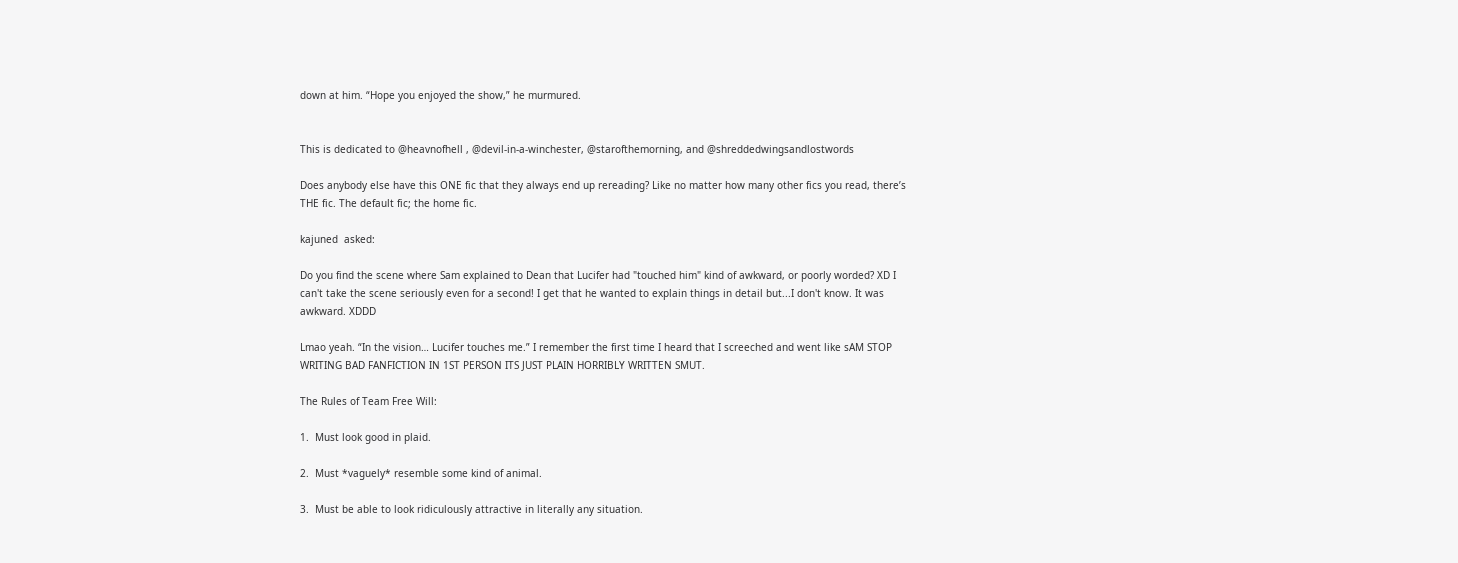down at him. “Hope you enjoyed the show,” he murmured.


This is dedicated to @heavnofhell , @devil-in-a-winchester, @starofthemorning, and @shreddedwingsandlostwords

Does anybody else have this ONE fic that they always end up rereading? Like no matter how many other fics you read, there’s THE fic. The default fic; the home fic.

kajuned  asked:

Do you find the scene where Sam explained to Dean that Lucifer had "touched him" kind of awkward, or poorly worded? XD I can't take the scene seriously even for a second! I get that he wanted to explain things in detail but...I don't know. It was awkward. XDDD

Lmao yeah. “In the vision… Lucifer touches me.” I remember the first time I heard that I screeched and went like sAM STOP WRITING BAD FANFICTION IN 1ST PERSON ITS JUST PLAIN HORRIBLY WRITTEN SMUT.

The Rules of Team Free Will:

1.  Must look good in plaid.

2.  Must *vaguely* resemble some kind of animal.

3.  Must be able to look ridiculously attractive in literally any situation.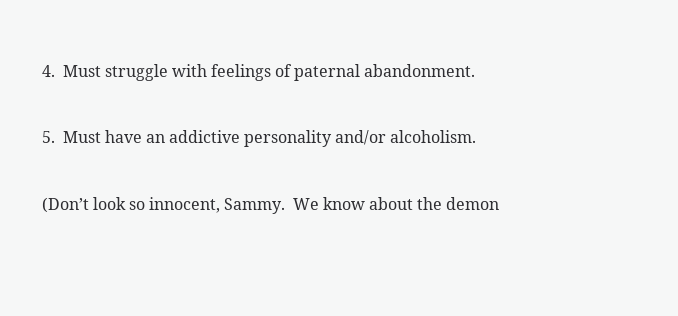4.  Must struggle with feelings of paternal abandonment.

5.  Must have an addictive personality and/or alcoholism.

(Don’t look so innocent, Sammy.  We know about the demon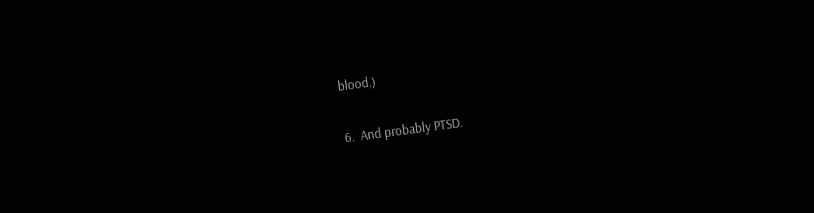blood.)

6.  And probably PTSD.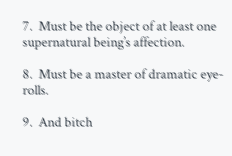7.  Must be the object of at least one supernatural being’s affection.

8.  Must be a master of dramatic eye-rolls.

9.  And bitch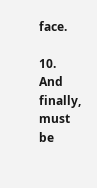face.

10. And finally, must be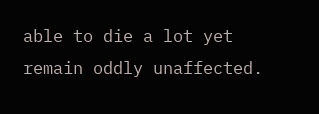able to die a lot yet remain oddly unaffected.